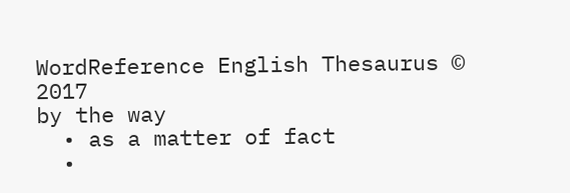WordReference English Thesaurus © 2017
by the way
  • as a matter of fact
  •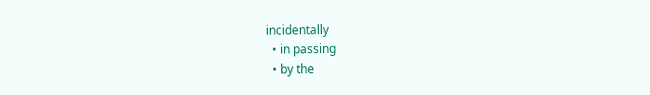incidentally
  • in passing
  • by the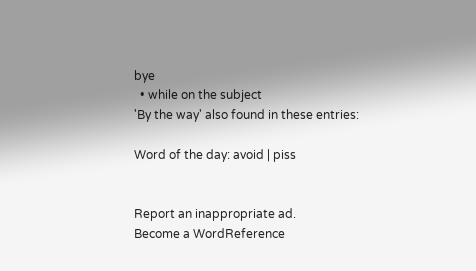bye
  • while on the subject
'By the way' also found in these entries:

Word of the day: avoid | piss


Report an inappropriate ad.
Become a WordReference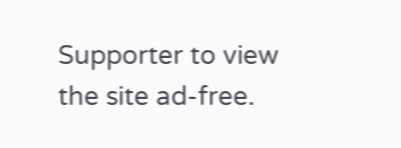Supporter to view the site ad-free.